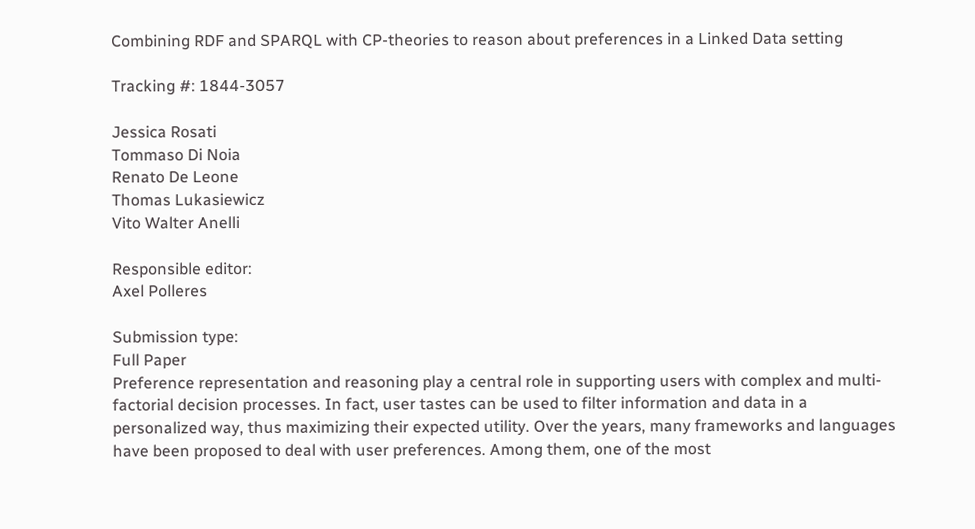Combining RDF and SPARQL with CP-theories to reason about preferences in a Linked Data setting

Tracking #: 1844-3057

Jessica Rosati
Tommaso Di Noia
Renato De Leone
Thomas Lukasiewicz
Vito Walter Anelli

Responsible editor:
Axel Polleres

Submission type:
Full Paper
Preference representation and reasoning play a central role in supporting users with complex and multi-factorial decision processes. In fact, user tastes can be used to filter information and data in a personalized way, thus maximizing their expected utility. Over the years, many frameworks and languages have been proposed to deal with user preferences. Among them, one of the most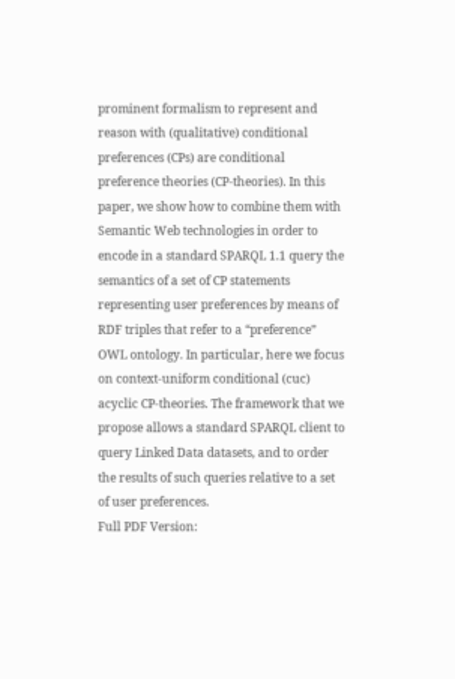prominent formalism to represent and reason with (qualitative) conditional preferences (CPs) are conditional preference theories (CP-theories). In this paper, we show how to combine them with Semantic Web technologies in order to encode in a standard SPARQL 1.1 query the semantics of a set of CP statements representing user preferences by means of RDF triples that refer to a “preference” OWL ontology. In particular, here we focus on context-uniform conditional (cuc) acyclic CP-theories. The framework that we propose allows a standard SPARQL client to query Linked Data datasets, and to order the results of such queries relative to a set of user preferences.
Full PDF Version: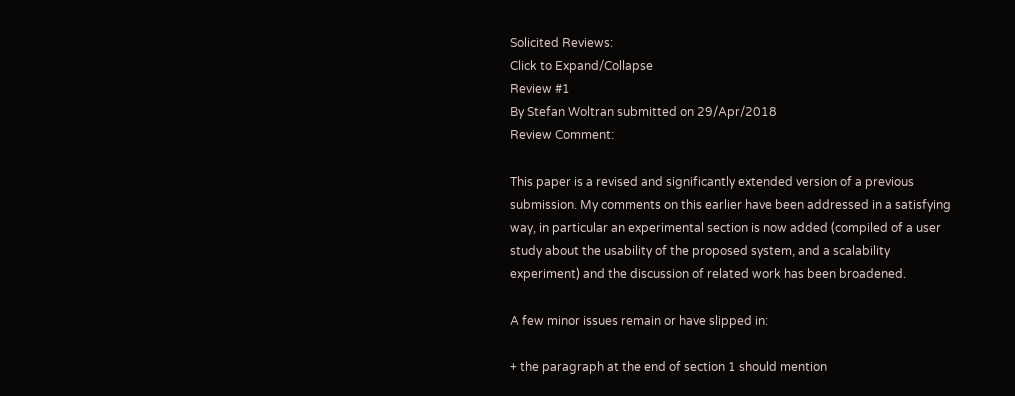Solicited Reviews:
Click to Expand/Collapse
Review #1
By Stefan Woltran submitted on 29/Apr/2018
Review Comment:

This paper is a revised and significantly extended version of a previous
submission. My comments on this earlier have been addressed in a satisfying
way, in particular an experimental section is now added (compiled of a user
study about the usability of the proposed system, and a scalability
experiment) and the discussion of related work has been broadened.

A few minor issues remain or have slipped in:

+ the paragraph at the end of section 1 should mention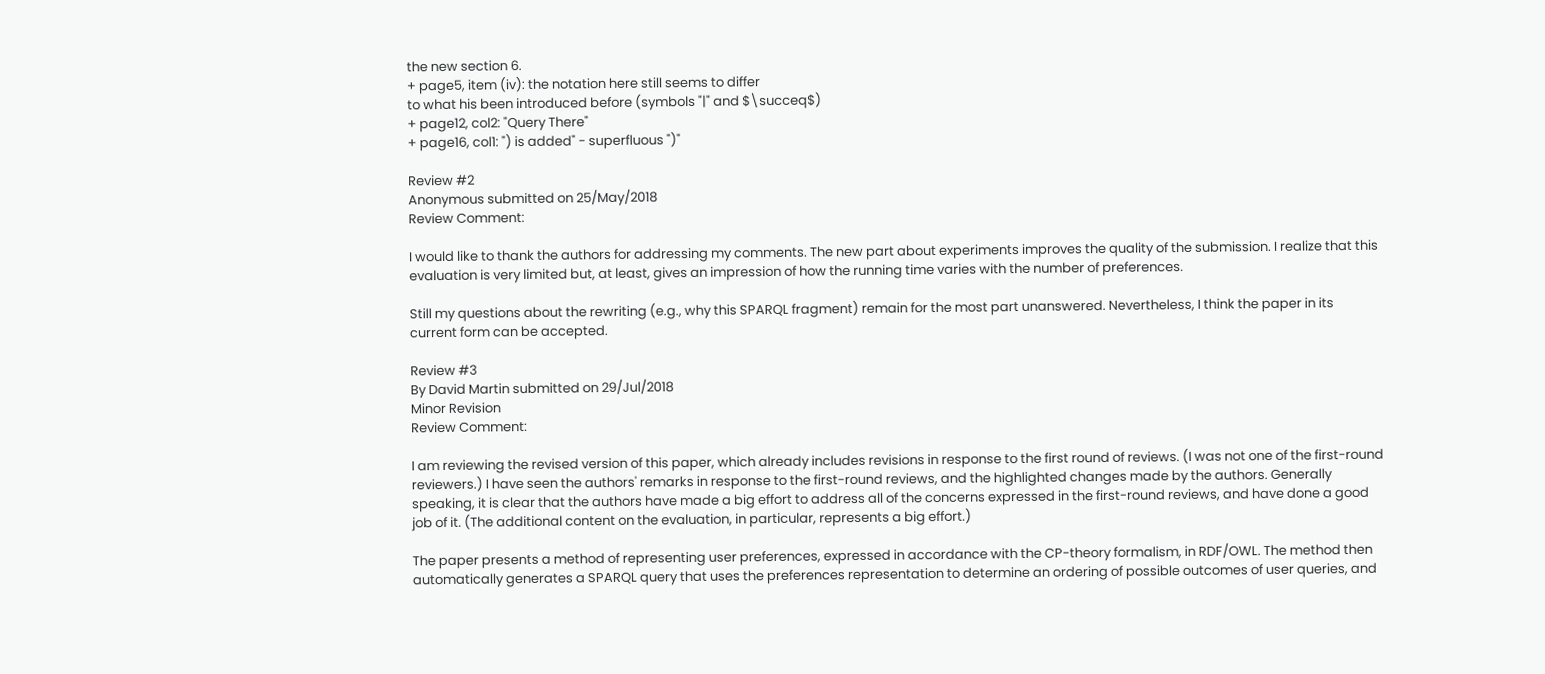the new section 6.
+ page5, item (iv): the notation here still seems to differ
to what his been introduced before (symbols "|" and $\succeq$)
+ page12, col2: "Query There"
+ page16, col1: ") is added" - superfluous ")"

Review #2
Anonymous submitted on 25/May/2018
Review Comment:

I would like to thank the authors for addressing my comments. The new part about experiments improves the quality of the submission. I realize that this evaluation is very limited but, at least, gives an impression of how the running time varies with the number of preferences.

Still my questions about the rewriting (e.g., why this SPARQL fragment) remain for the most part unanswered. Nevertheless, I think the paper in its current form can be accepted.

Review #3
By David Martin submitted on 29/Jul/2018
Minor Revision
Review Comment:

I am reviewing the revised version of this paper, which already includes revisions in response to the first round of reviews. (I was not one of the first-round reviewers.) I have seen the authors' remarks in response to the first-round reviews, and the highlighted changes made by the authors. Generally speaking, it is clear that the authors have made a big effort to address all of the concerns expressed in the first-round reviews, and have done a good job of it. (The additional content on the evaluation, in particular, represents a big effort.)

The paper presents a method of representing user preferences, expressed in accordance with the CP-theory formalism, in RDF/OWL. The method then automatically generates a SPARQL query that uses the preferences representation to determine an ordering of possible outcomes of user queries, and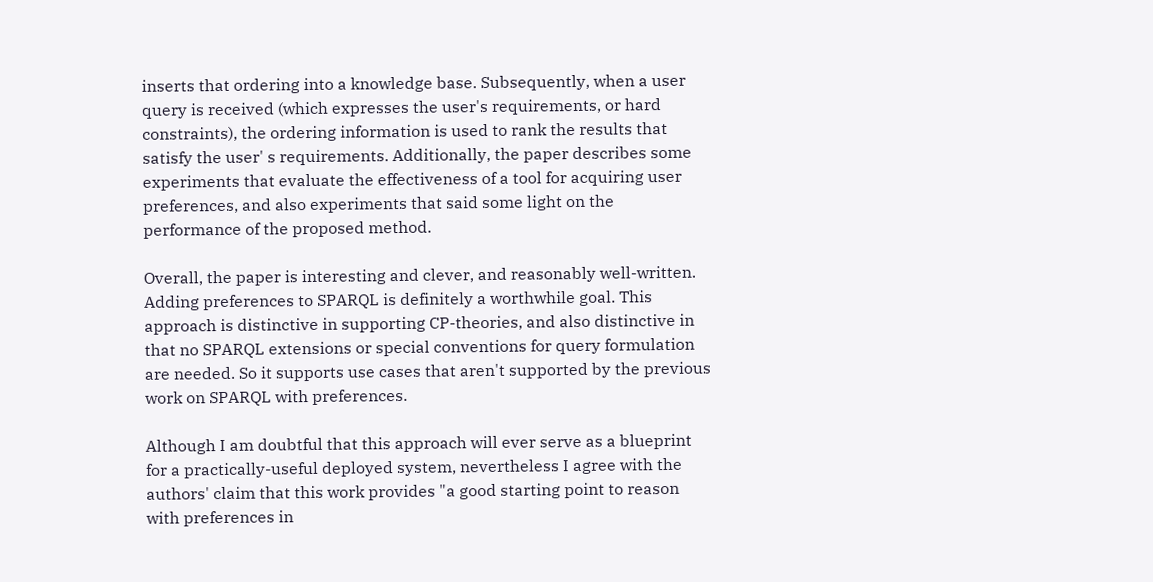inserts that ordering into a knowledge base. Subsequently, when a user query is received (which expresses the user's requirements, or hard constraints), the ordering information is used to rank the results that satisfy the user' s requirements. Additionally, the paper describes some experiments that evaluate the effectiveness of a tool for acquiring user preferences, and also experiments that said some light on the performance of the proposed method.

Overall, the paper is interesting and clever, and reasonably well-written. Adding preferences to SPARQL is definitely a worthwhile goal. This approach is distinctive in supporting CP-theories, and also distinctive in that no SPARQL extensions or special conventions for query formulation are needed. So it supports use cases that aren't supported by the previous work on SPARQL with preferences.

Although I am doubtful that this approach will ever serve as a blueprint for a practically-useful deployed system, nevertheless I agree with the authors' claim that this work provides "a good starting point to reason with preferences in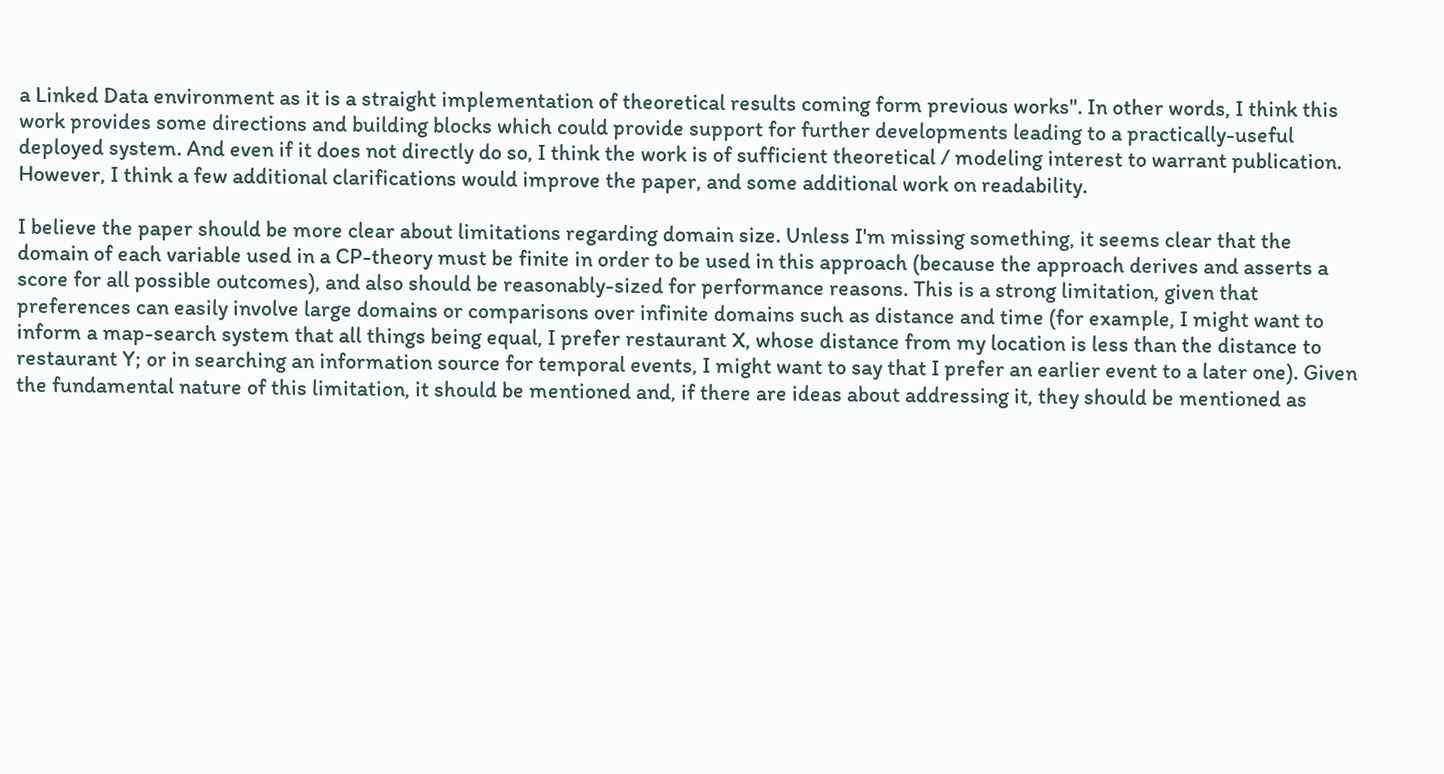a Linked Data environment as it is a straight implementation of theoretical results coming form previous works". In other words, I think this work provides some directions and building blocks which could provide support for further developments leading to a practically-useful deployed system. And even if it does not directly do so, I think the work is of sufficient theoretical / modeling interest to warrant publication. However, I think a few additional clarifications would improve the paper, and some additional work on readability.

I believe the paper should be more clear about limitations regarding domain size. Unless I'm missing something, it seems clear that the domain of each variable used in a CP-theory must be finite in order to be used in this approach (because the approach derives and asserts a score for all possible outcomes), and also should be reasonably-sized for performance reasons. This is a strong limitation, given that preferences can easily involve large domains or comparisons over infinite domains such as distance and time (for example, I might want to inform a map-search system that all things being equal, I prefer restaurant X, whose distance from my location is less than the distance to restaurant Y; or in searching an information source for temporal events, I might want to say that I prefer an earlier event to a later one). Given the fundamental nature of this limitation, it should be mentioned and, if there are ideas about addressing it, they should be mentioned as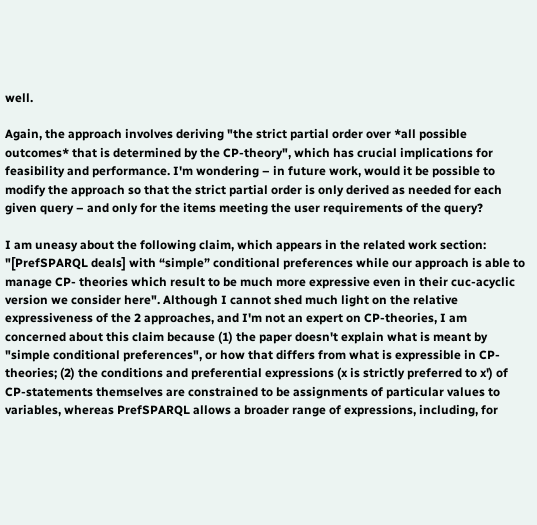well.

Again, the approach involves deriving "the strict partial order over *all possible outcomes* that is determined by the CP-theory", which has crucial implications for feasibility and performance. I'm wondering – in future work, would it be possible to modify the approach so that the strict partial order is only derived as needed for each given query – and only for the items meeting the user requirements of the query?

I am uneasy about the following claim, which appears in the related work section: "[PrefSPARQL deals] with “simple” conditional preferences while our approach is able to manage CP- theories which result to be much more expressive even in their cuc-acyclic version we consider here". Although I cannot shed much light on the relative expressiveness of the 2 approaches, and I'm not an expert on CP-theories, I am concerned about this claim because (1) the paper doesn't explain what is meant by "simple conditional preferences", or how that differs from what is expressible in CP-theories; (2) the conditions and preferential expressions (x is strictly preferred to x') of CP-statements themselves are constrained to be assignments of particular values to variables, whereas PrefSPARQL allows a broader range of expressions, including, for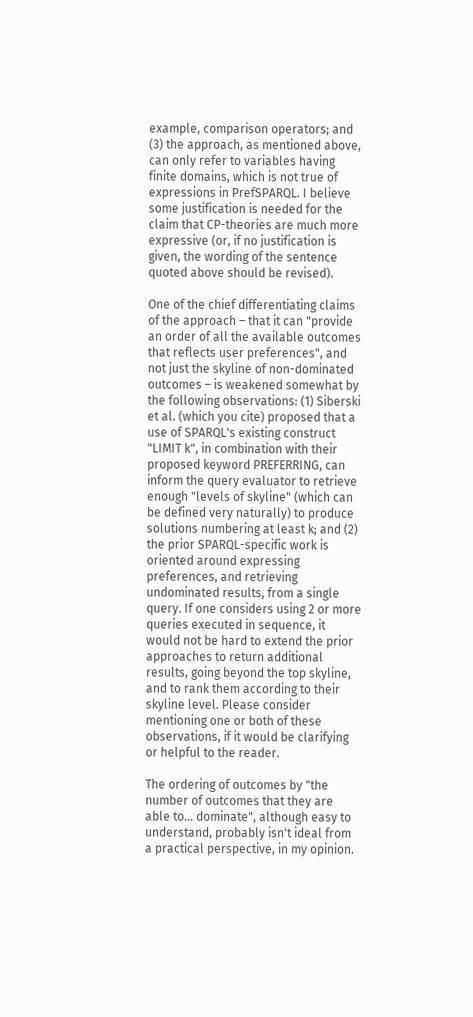example, comparison operators; and (3) the approach, as mentioned above, can only refer to variables having finite domains, which is not true of expressions in PrefSPARQL. I believe some justification is needed for the claim that CP-theories are much more expressive (or, if no justification is given, the wording of the sentence quoted above should be revised).

One of the chief differentiating claims of the approach – that it can "provide an order of all the available outcomes that reflects user preferences", and not just the skyline of non-dominated outcomes – is weakened somewhat by the following observations: (1) Siberski et al. (which you cite) proposed that a use of SPARQL's existing construct "LIMIT k", in combination with their proposed keyword PREFERRING, can inform the query evaluator to retrieve enough "levels of skyline" (which can be defined very naturally) to produce solutions numbering at least k; and (2) the prior SPARQL-specific work is oriented around expressing preferences, and retrieving undominated results, from a single query. If one considers using 2 or more queries executed in sequence, it would not be hard to extend the prior approaches to return additional results, going beyond the top skyline, and to rank them according to their skyline level. Please consider mentioning one or both of these observations, if it would be clarifying or helpful to the reader.

The ordering of outcomes by "the number of outcomes that they are able to... dominate", although easy to understand, probably isn't ideal from a practical perspective, in my opinion.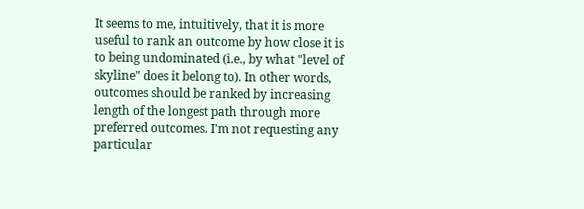It seems to me, intuitively, that it is more useful to rank an outcome by how close it is to being undominated (i.e., by what "level of skyline" does it belong to). In other words, outcomes should be ranked by increasing length of the longest path through more preferred outcomes. I'm not requesting any particular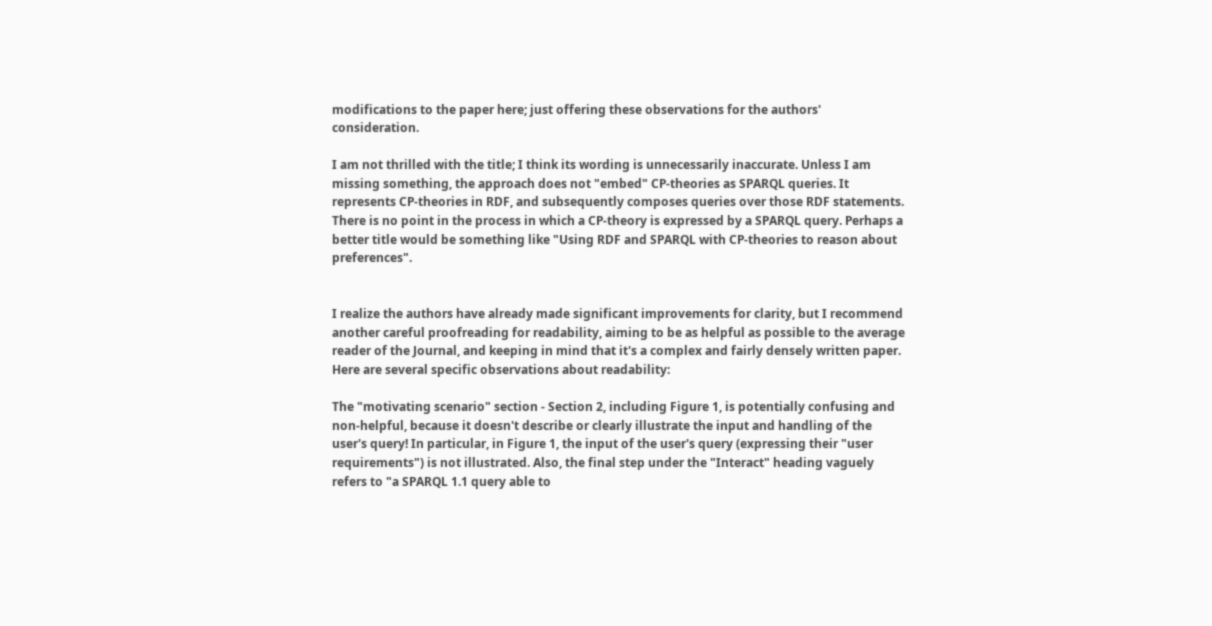modifications to the paper here; just offering these observations for the authors' consideration.

I am not thrilled with the title; I think its wording is unnecessarily inaccurate. Unless I am missing something, the approach does not "embed" CP-theories as SPARQL queries. It represents CP-theories in RDF, and subsequently composes queries over those RDF statements. There is no point in the process in which a CP-theory is expressed by a SPARQL query. Perhaps a better title would be something like "Using RDF and SPARQL with CP-theories to reason about preferences".


I realize the authors have already made significant improvements for clarity, but I recommend another careful proofreading for readability, aiming to be as helpful as possible to the average reader of the Journal, and keeping in mind that it's a complex and fairly densely written paper. Here are several specific observations about readability:

The "motivating scenario" section - Section 2, including Figure 1, is potentially confusing and non-helpful, because it doesn't describe or clearly illustrate the input and handling of the user's query! In particular, in Figure 1, the input of the user's query (expressing their "user requirements") is not illustrated. Also, the final step under the "Interact" heading vaguely refers to "a SPARQL 1.1 query able to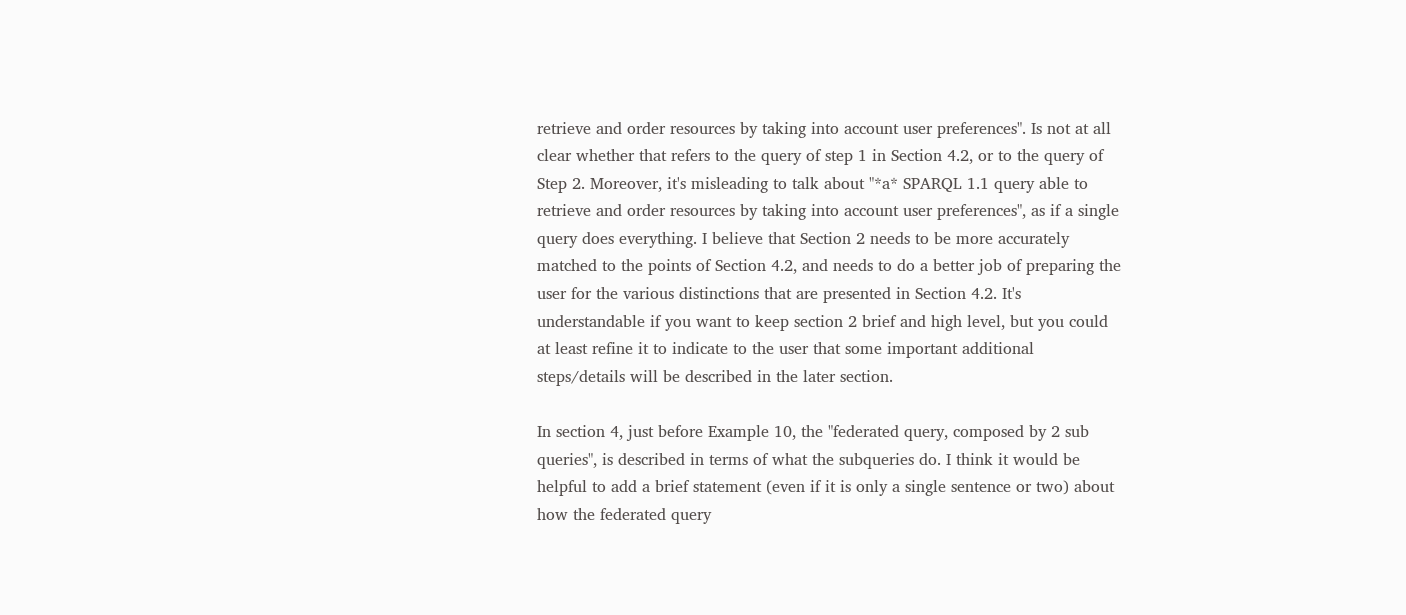retrieve and order resources by taking into account user preferences". Is not at all clear whether that refers to the query of step 1 in Section 4.2, or to the query of Step 2. Moreover, it's misleading to talk about "*a* SPARQL 1.1 query able to retrieve and order resources by taking into account user preferences", as if a single query does everything. I believe that Section 2 needs to be more accurately matched to the points of Section 4.2, and needs to do a better job of preparing the user for the various distinctions that are presented in Section 4.2. It's understandable if you want to keep section 2 brief and high level, but you could at least refine it to indicate to the user that some important additional steps/details will be described in the later section.

In section 4, just before Example 10, the "federated query, composed by 2 sub queries", is described in terms of what the subqueries do. I think it would be helpful to add a brief statement (even if it is only a single sentence or two) about how the federated query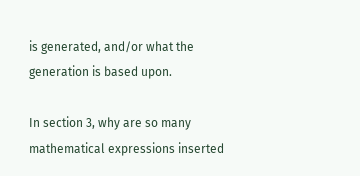is generated, and/or what the generation is based upon.

In section 3, why are so many mathematical expressions inserted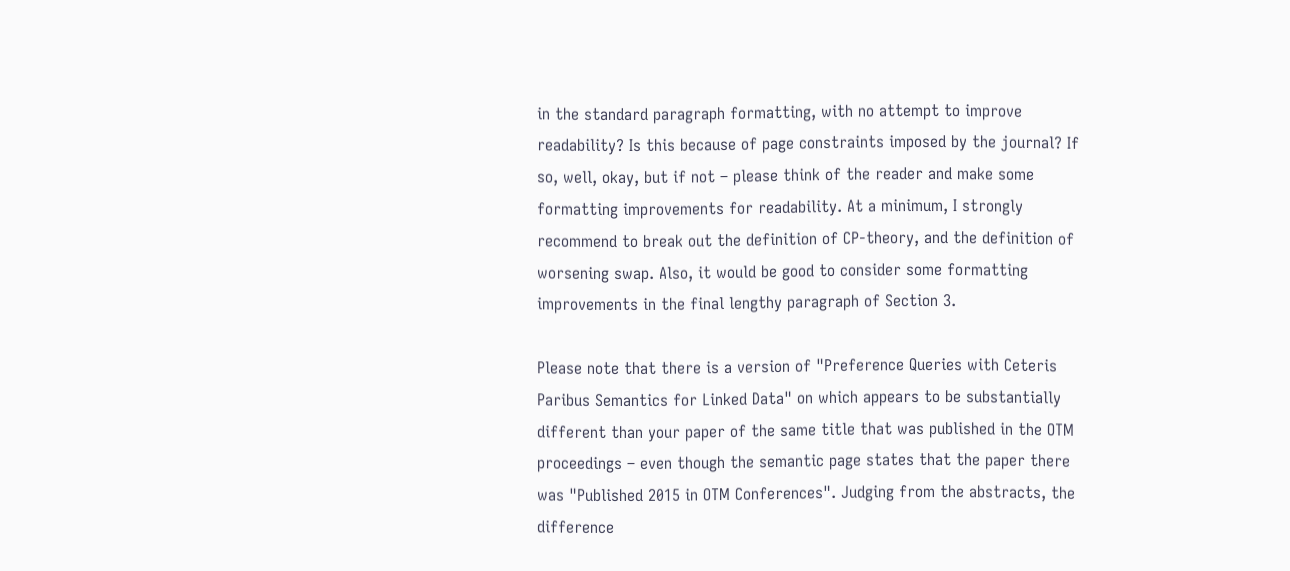in the standard paragraph formatting, with no attempt to improve readability? Is this because of page constraints imposed by the journal? If so, well, okay, but if not – please think of the reader and make some formatting improvements for readability. At a minimum, I strongly recommend to break out the definition of CP-theory, and the definition of worsening swap. Also, it would be good to consider some formatting improvements in the final lengthy paragraph of Section 3.

Please note that there is a version of "Preference Queries with Ceteris Paribus Semantics for Linked Data" on which appears to be substantially different than your paper of the same title that was published in the OTM proceedings – even though the semantic page states that the paper there was "Published 2015 in OTM Conferences". Judging from the abstracts, the difference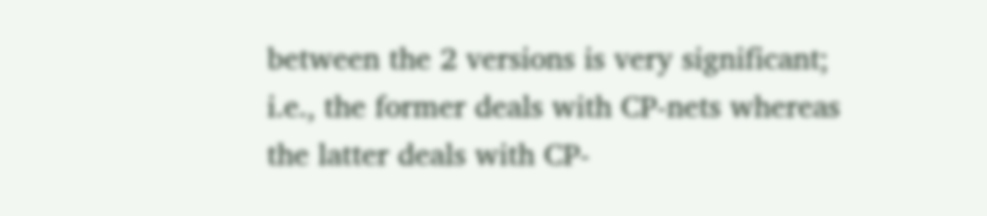between the 2 versions is very significant; i.e., the former deals with CP-nets whereas the latter deals with CP-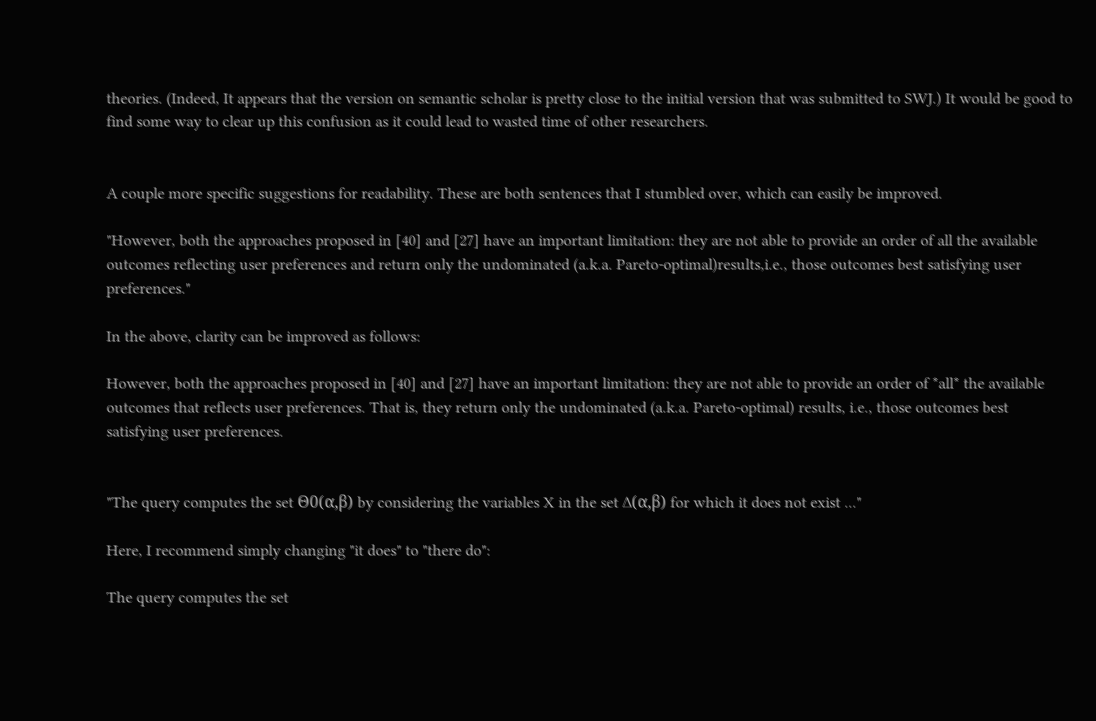theories. (Indeed, It appears that the version on semantic scholar is pretty close to the initial version that was submitted to SWJ.) It would be good to find some way to clear up this confusion as it could lead to wasted time of other researchers.


A couple more specific suggestions for readability. These are both sentences that I stumbled over, which can easily be improved.

"However, both the approaches proposed in [40] and [27] have an important limitation: they are not able to provide an order of all the available outcomes reflecting user preferences and return only the undominated (a.k.a. Pareto-optimal)results,i.e., those outcomes best satisfying user preferences."

In the above, clarity can be improved as follows:

However, both the approaches proposed in [40] and [27] have an important limitation: they are not able to provide an order of *all* the available outcomes that reflects user preferences. That is, they return only the undominated (a.k.a. Pareto-optimal) results, i.e., those outcomes best satisfying user preferences.


"The query computes the set Θ0(α,β) by considering the variables X in the set ∆(α,β) for which it does not exist ..."

Here, I recommend simply changing "it does" to "there do":

The query computes the set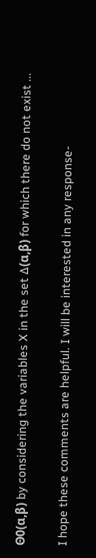Θ0(α,β) by considering the variables X in the set ∆(α,β) for which there do not exist ...

I hope these comments are helpful. I will be interested in any response-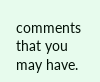comments that you may have.